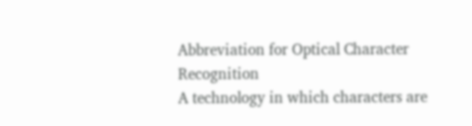Abbreviation for Optical Character Recognition
A technology in which characters are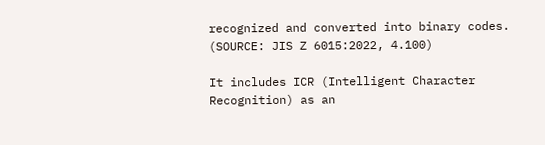recognized and converted into binary codes.
(SOURCE: JIS Z 6015:2022, 4.100)

It includes ICR (Intelligent Character Recognition) as an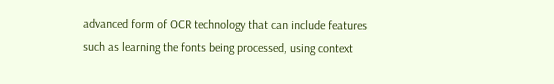advanced form of OCR technology that can include features such as learning the fonts being processed, using context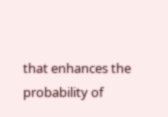that enhances the probability of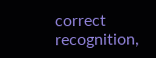correct recognition,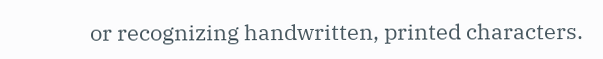or recognizing handwritten, printed characters.